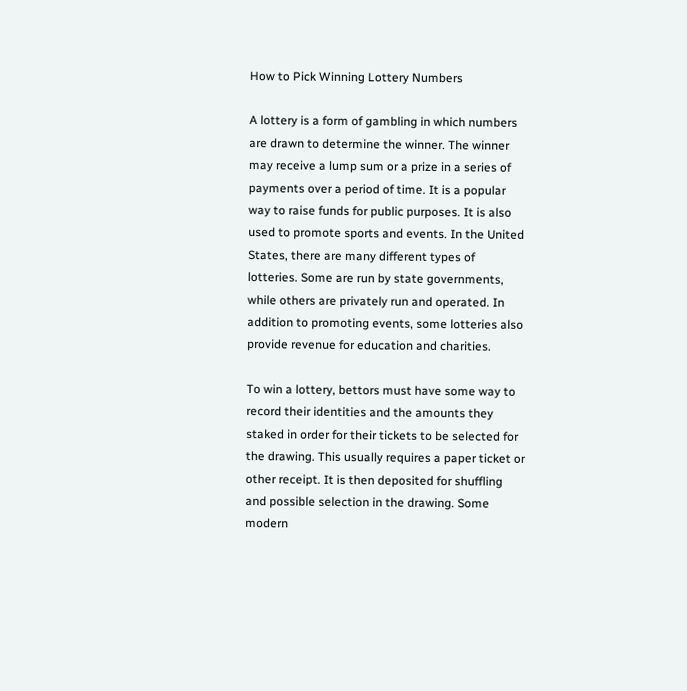How to Pick Winning Lottery Numbers

A lottery is a form of gambling in which numbers are drawn to determine the winner. The winner may receive a lump sum or a prize in a series of payments over a period of time. It is a popular way to raise funds for public purposes. It is also used to promote sports and events. In the United States, there are many different types of lotteries. Some are run by state governments, while others are privately run and operated. In addition to promoting events, some lotteries also provide revenue for education and charities.

To win a lottery, bettors must have some way to record their identities and the amounts they staked in order for their tickets to be selected for the drawing. This usually requires a paper ticket or other receipt. It is then deposited for shuffling and possible selection in the drawing. Some modern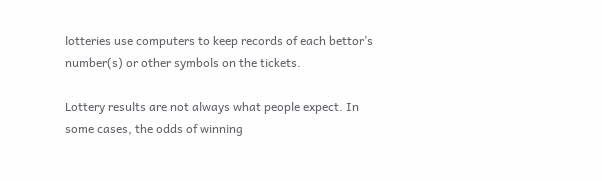lotteries use computers to keep records of each bettor’s number(s) or other symbols on the tickets.

Lottery results are not always what people expect. In some cases, the odds of winning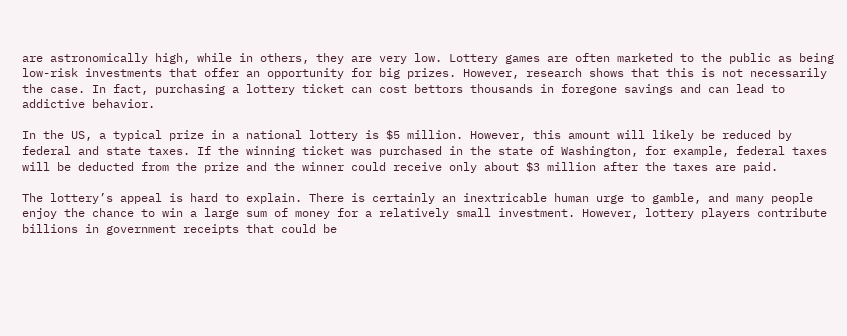are astronomically high, while in others, they are very low. Lottery games are often marketed to the public as being low-risk investments that offer an opportunity for big prizes. However, research shows that this is not necessarily the case. In fact, purchasing a lottery ticket can cost bettors thousands in foregone savings and can lead to addictive behavior.

In the US, a typical prize in a national lottery is $5 million. However, this amount will likely be reduced by federal and state taxes. If the winning ticket was purchased in the state of Washington, for example, federal taxes will be deducted from the prize and the winner could receive only about $3 million after the taxes are paid.

The lottery’s appeal is hard to explain. There is certainly an inextricable human urge to gamble, and many people enjoy the chance to win a large sum of money for a relatively small investment. However, lottery players contribute billions in government receipts that could be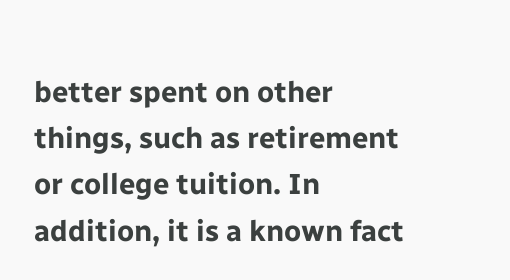better spent on other things, such as retirement or college tuition. In addition, it is a known fact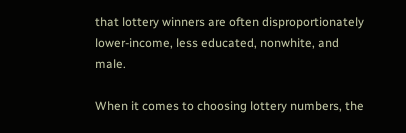that lottery winners are often disproportionately lower-income, less educated, nonwhite, and male.

When it comes to choosing lottery numbers, the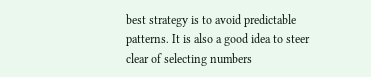best strategy is to avoid predictable patterns. It is also a good idea to steer clear of selecting numbers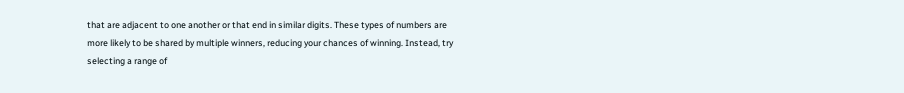that are adjacent to one another or that end in similar digits. These types of numbers are more likely to be shared by multiple winners, reducing your chances of winning. Instead, try selecting a range of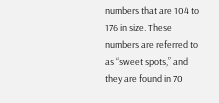numbers that are 104 to 176 in size. These numbers are referred to as “sweet spots,” and they are found in 70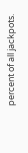percent of all jackpots.